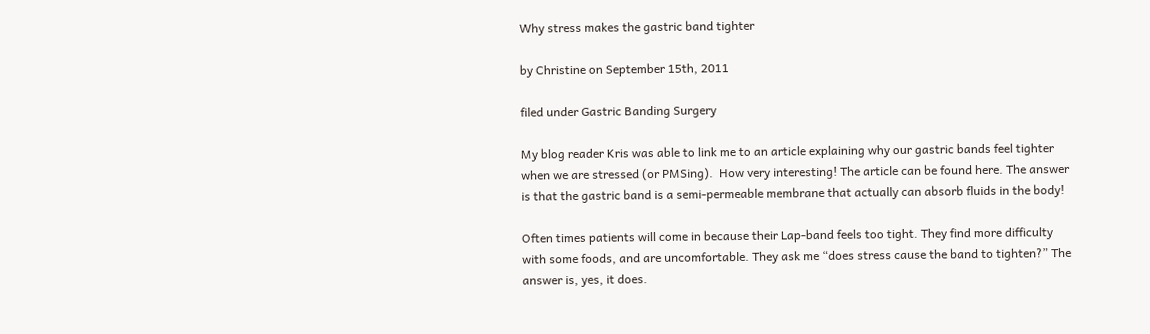Why stress makes the gastric band tighter

by Christine on September 15th, 2011

filed under Gastric Banding Surgery

My blog reader Kris was able to link me to an article explaining why our gastric bands feel tighter when we are stressed (or PMSing).  How very interesting! The article can be found here. The answer is that the gastric band is a semi-permeable membrane that actually can absorb fluids in the body!

Often times patients will come in because their Lap-band feels too tight. They find more difficulty with some foods, and are uncomfortable. They ask me “does stress cause the band to tighten?” The answer is, yes, it does.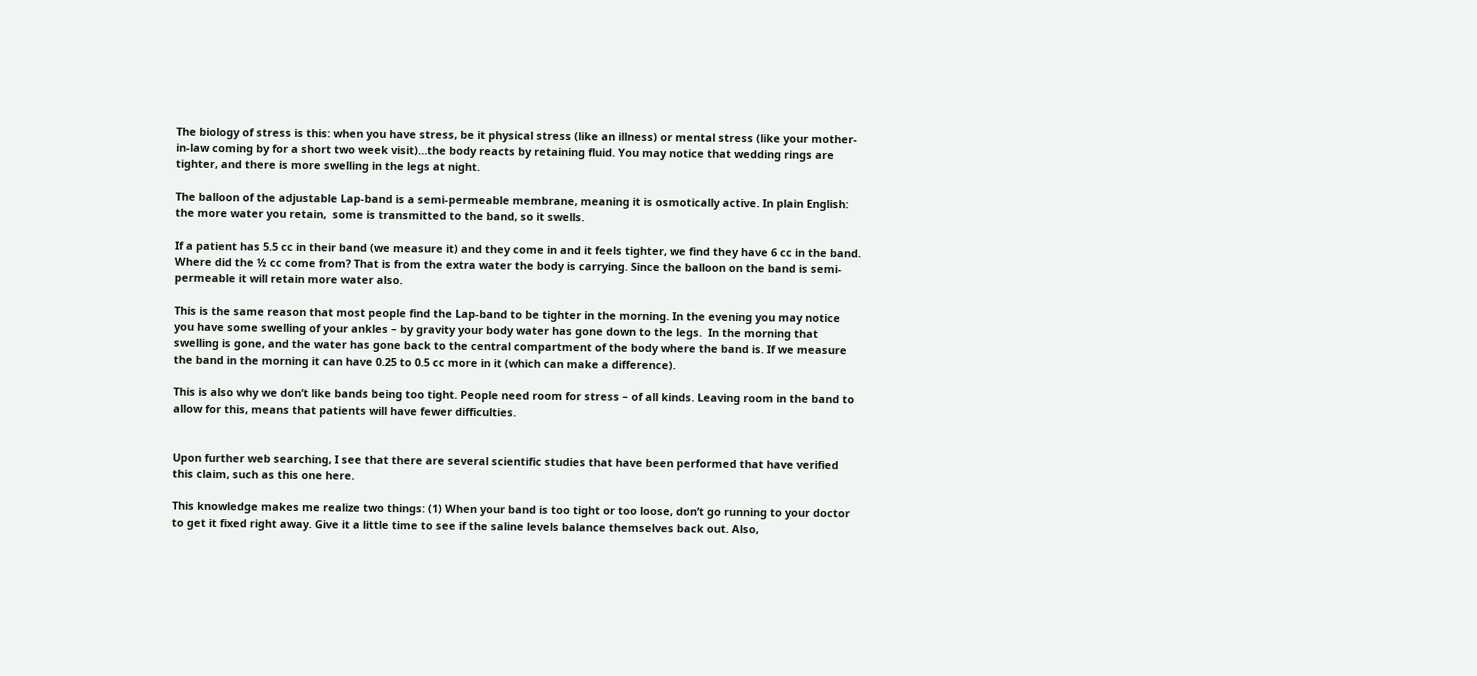The biology of stress is this: when you have stress, be it physical stress (like an illness) or mental stress (like your mother-in-law coming by for a short two week visit)…the body reacts by retaining fluid. You may notice that wedding rings are tighter, and there is more swelling in the legs at night.

The balloon of the adjustable Lap-band is a semi-permeable membrane, meaning it is osmotically active. In plain English: the more water you retain,  some is transmitted to the band, so it swells.

If a patient has 5.5 cc in their band (we measure it) and they come in and it feels tighter, we find they have 6 cc in the band. Where did the ½ cc come from? That is from the extra water the body is carrying. Since the balloon on the band is semi-permeable it will retain more water also.

This is the same reason that most people find the Lap-band to be tighter in the morning. In the evening you may notice you have some swelling of your ankles – by gravity your body water has gone down to the legs.  In the morning that swelling is gone, and the water has gone back to the central compartment of the body where the band is. If we measure the band in the morning it can have 0.25 to 0.5 cc more in it (which can make a difference).

This is also why we don’t like bands being too tight. People need room for stress – of all kinds. Leaving room in the band to allow for this, means that patients will have fewer difficulties.


Upon further web searching, I see that there are several scientific studies that have been performed that have verified this claim, such as this one here.

This knowledge makes me realize two things: (1) When your band is too tight or too loose, don’t go running to your doctor to get it fixed right away. Give it a little time to see if the saline levels balance themselves back out. Also,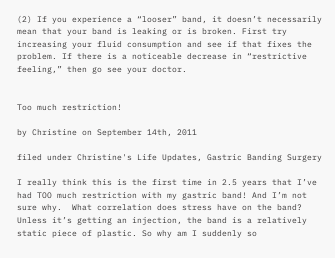(2) If you experience a “looser” band, it doesn’t necessarily mean that your band is leaking or is broken. First try increasing your fluid consumption and see if that fixes the problem. If there is a noticeable decrease in “restrictive feeling,” then go see your doctor.


Too much restriction!

by Christine on September 14th, 2011

filed under Christine's Life Updates, Gastric Banding Surgery

I really think this is the first time in 2.5 years that I’ve had TOO much restriction with my gastric band! And I’m not sure why.  What correlation does stress have on the band? Unless it’s getting an injection, the band is a relatively static piece of plastic. So why am I suddenly so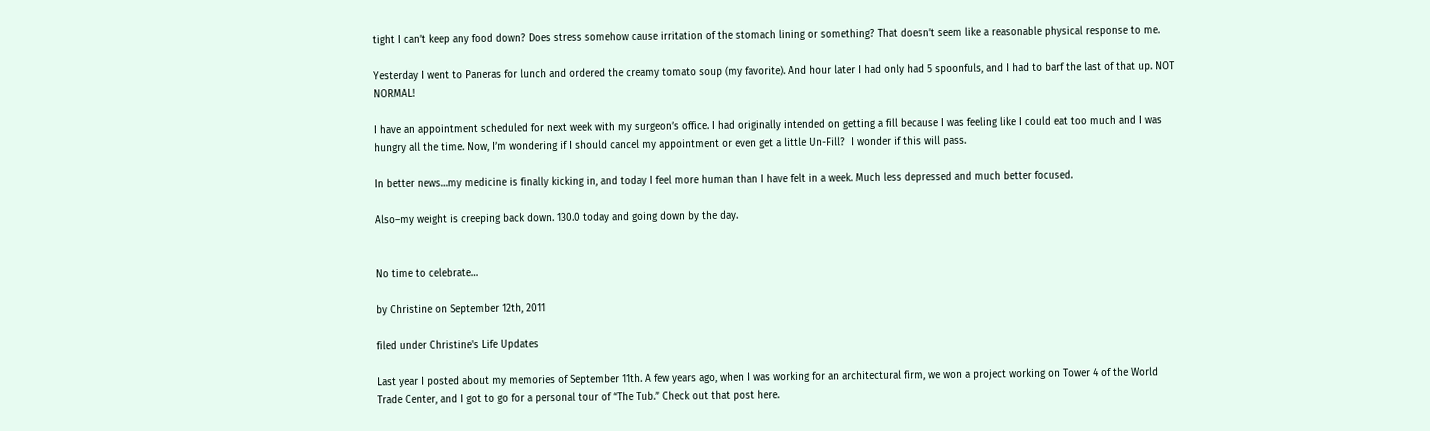tight I can’t keep any food down? Does stress somehow cause irritation of the stomach lining or something? That doesn’t seem like a reasonable physical response to me.

Yesterday I went to Paneras for lunch and ordered the creamy tomato soup (my favorite). And hour later I had only had 5 spoonfuls, and I had to barf the last of that up. NOT NORMAL!

I have an appointment scheduled for next week with my surgeon’s office. I had originally intended on getting a fill because I was feeling like I could eat too much and I was hungry all the time. Now, I’m wondering if I should cancel my appointment or even get a little Un-Fill?  I wonder if this will pass.

In better news…my medicine is finally kicking in, and today I feel more human than I have felt in a week. Much less depressed and much better focused.

Also–my weight is creeping back down. 130.0 today and going down by the day.


No time to celebrate…

by Christine on September 12th, 2011

filed under Christine's Life Updates

Last year I posted about my memories of September 11th. A few years ago, when I was working for an architectural firm, we won a project working on Tower 4 of the World Trade Center, and I got to go for a personal tour of “The Tub.” Check out that post here.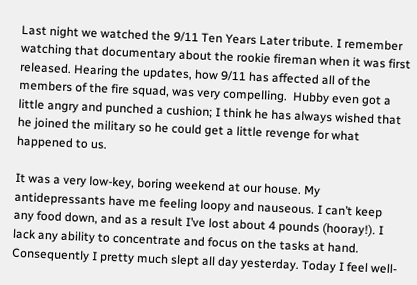Last night we watched the 9/11 Ten Years Later tribute. I remember watching that documentary about the rookie fireman when it was first released. Hearing the updates, how 9/11 has affected all of the members of the fire squad, was very compelling.  Hubby even got a little angry and punched a cushion; I think he has always wished that he joined the military so he could get a little revenge for what happened to us.

It was a very low-key, boring weekend at our house. My antidepressants have me feeling loopy and nauseous. I can’t keep any food down, and as a result I’ve lost about 4 pounds (hooray!). I lack any ability to concentrate and focus on the tasks at hand. Consequently I pretty much slept all day yesterday. Today I feel well-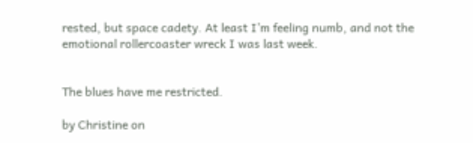rested, but space cadety. At least I’m feeling numb, and not the emotional rollercoaster wreck I was last week.


The blues have me restricted.

by Christine on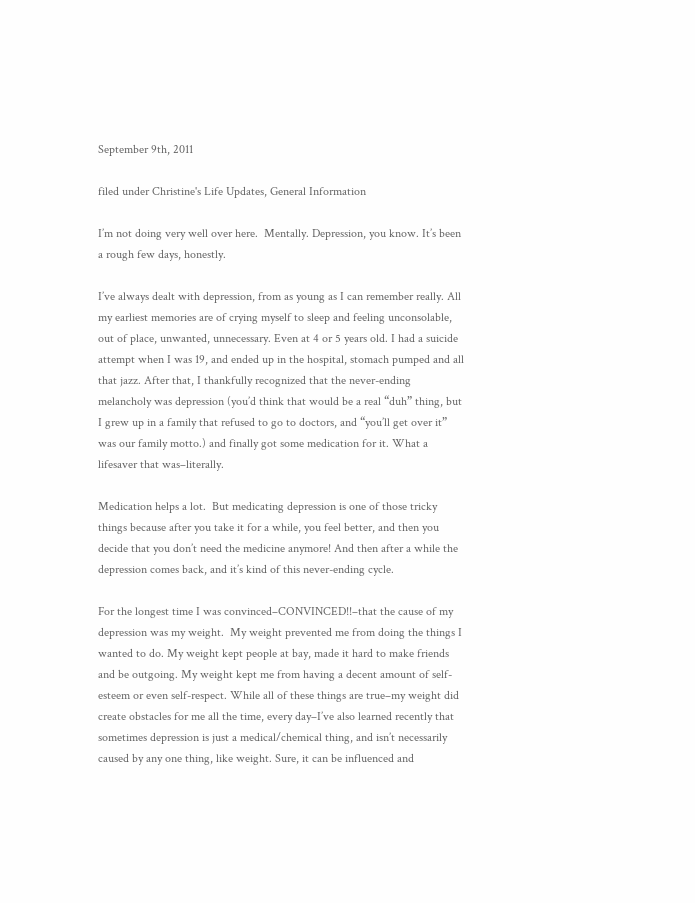September 9th, 2011

filed under Christine's Life Updates, General Information

I’m not doing very well over here.  Mentally. Depression, you know. It’s been a rough few days, honestly.

I’ve always dealt with depression, from as young as I can remember really. All my earliest memories are of crying myself to sleep and feeling unconsolable, out of place, unwanted, unnecessary. Even at 4 or 5 years old. I had a suicide attempt when I was 19, and ended up in the hospital, stomach pumped and all that jazz. After that, I thankfully recognized that the never-ending melancholy was depression (you’d think that would be a real “duh” thing, but I grew up in a family that refused to go to doctors, and “you’ll get over it” was our family motto.) and finally got some medication for it. What a lifesaver that was–literally.

Medication helps a lot.  But medicating depression is one of those tricky things because after you take it for a while, you feel better, and then you decide that you don’t need the medicine anymore! And then after a while the depression comes back, and it’s kind of this never-ending cycle.

For the longest time I was convinced–CONVINCED!!–that the cause of my depression was my weight.  My weight prevented me from doing the things I wanted to do. My weight kept people at bay, made it hard to make friends and be outgoing. My weight kept me from having a decent amount of self-esteem or even self-respect. While all of these things are true–my weight did create obstacles for me all the time, every day–I’ve also learned recently that sometimes depression is just a medical/chemical thing, and isn’t necessarily caused by any one thing, like weight. Sure, it can be influenced and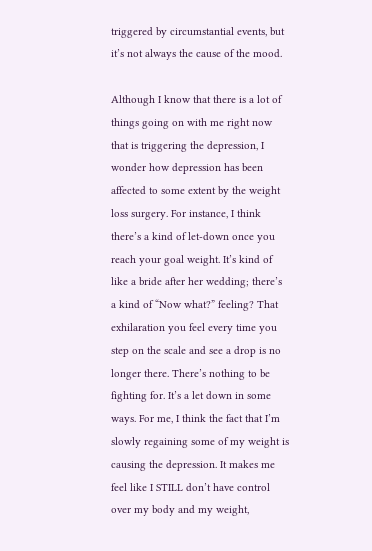triggered by circumstantial events, but it’s not always the cause of the mood.

Although I know that there is a lot of things going on with me right now that is triggering the depression, I wonder how depression has been affected to some extent by the weight loss surgery. For instance, I think there’s a kind of let-down once you reach your goal weight. It’s kind of like a bride after her wedding; there’s a kind of “Now what?” feeling? That exhilaration you feel every time you step on the scale and see a drop is no longer there. There’s nothing to be fighting for. It’s a let down in some ways. For me, I think the fact that I’m slowly regaining some of my weight is causing the depression. It makes me feel like I STILL don’t have control over my body and my weight,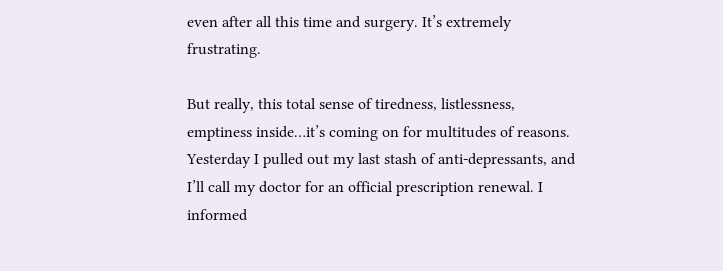even after all this time and surgery. It’s extremely frustrating.

But really, this total sense of tiredness, listlessness, emptiness inside…it’s coming on for multitudes of reasons. Yesterday I pulled out my last stash of anti-depressants, and I’ll call my doctor for an official prescription renewal. I informed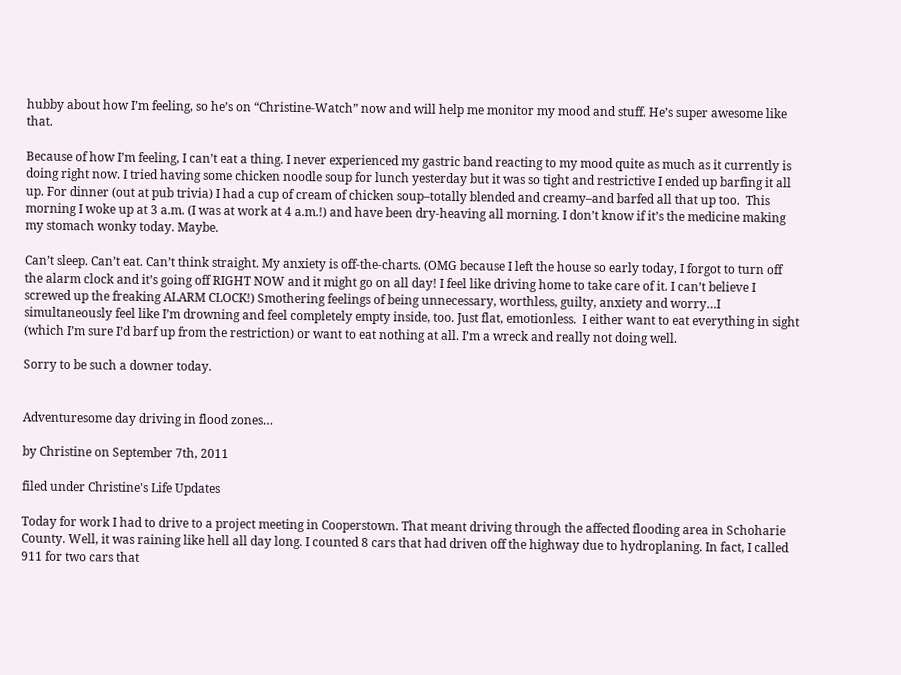hubby about how I’m feeling, so he’s on “Christine-Watch” now and will help me monitor my mood and stuff. He’s super awesome like that.

Because of how I’m feeling, I can’t eat a thing. I never experienced my gastric band reacting to my mood quite as much as it currently is doing right now. I tried having some chicken noodle soup for lunch yesterday but it was so tight and restrictive I ended up barfing it all up. For dinner (out at pub trivia) I had a cup of cream of chicken soup–totally blended and creamy–and barfed all that up too.  This morning I woke up at 3 a.m. (I was at work at 4 a.m.!) and have been dry-heaving all morning. I don’t know if it’s the medicine making my stomach wonky today. Maybe.

Can’t sleep. Can’t eat. Can’t think straight. My anxiety is off-the-charts. (OMG because I left the house so early today, I forgot to turn off the alarm clock and it’s going off RIGHT NOW and it might go on all day! I feel like driving home to take care of it. I can’t believe I screwed up the freaking ALARM CLOCK!) Smothering feelings of being unnecessary, worthless, guilty, anxiety and worry…I simultaneously feel like I’m drowning and feel completely empty inside, too. Just flat, emotionless.  I either want to eat everything in sight (which I’m sure I’d barf up from the restriction) or want to eat nothing at all. I’m a wreck and really not doing well.

Sorry to be such a downer today.


Adventuresome day driving in flood zones…

by Christine on September 7th, 2011

filed under Christine's Life Updates

Today for work I had to drive to a project meeting in Cooperstown. That meant driving through the affected flooding area in Schoharie County. Well, it was raining like hell all day long. I counted 8 cars that had driven off the highway due to hydroplaning. In fact, I called 911 for two cars that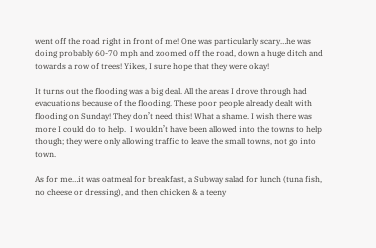went off the road right in front of me! One was particularly scary…he was doing probably 60-70 mph and zoomed off the road, down a huge ditch and towards a row of trees! Yikes, I sure hope that they were okay!

It turns out the flooding was a big deal. All the areas I drove through had evacuations because of the flooding. These poor people already dealt with flooding on Sunday! They don’t need this! What a shame. I wish there was more I could do to help.  I wouldn’t have been allowed into the towns to help though; they were only allowing traffic to leave the small towns, not go into town.

As for me…it was oatmeal for breakfast, a Subway salad for lunch (tuna fish, no cheese or dressing), and then chicken & a teeny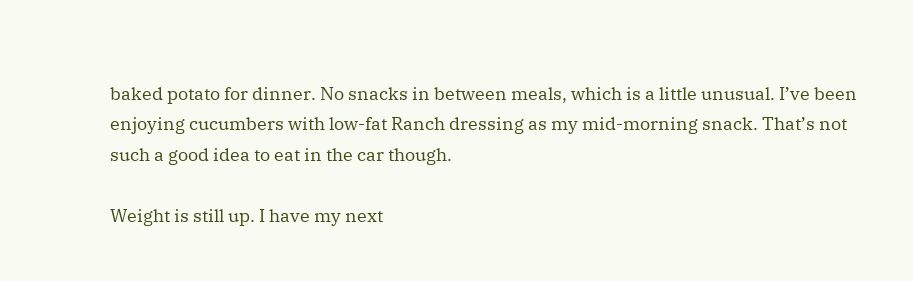baked potato for dinner. No snacks in between meals, which is a little unusual. I’ve been enjoying cucumbers with low-fat Ranch dressing as my mid-morning snack. That’s not such a good idea to eat in the car though.

Weight is still up. I have my next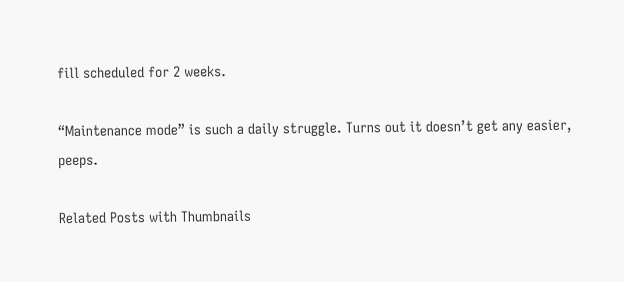fill scheduled for 2 weeks.

“Maintenance mode” is such a daily struggle. Turns out it doesn’t get any easier, peeps.

Related Posts with Thumbnails